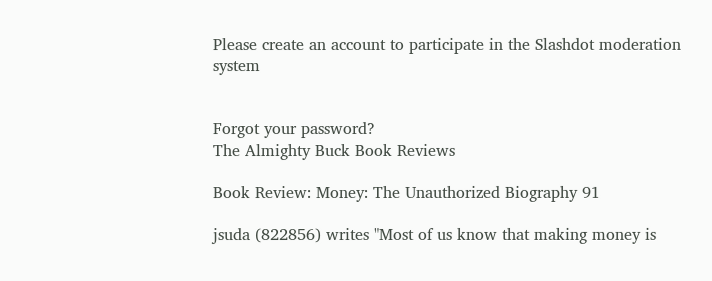Please create an account to participate in the Slashdot moderation system


Forgot your password?
The Almighty Buck Book Reviews

Book Review: Money: The Unauthorized Biography 91

jsuda (822856) writes "Most of us know that making money is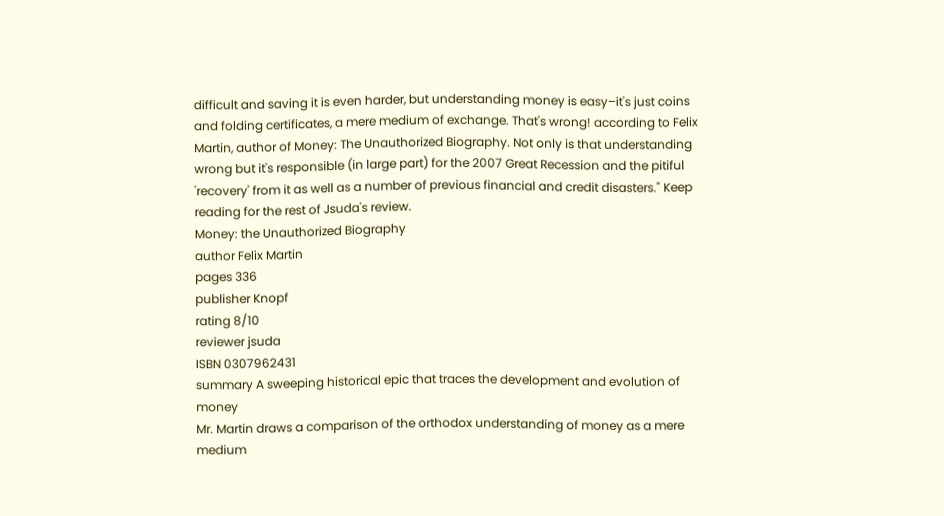difficult and saving it is even harder, but understanding money is easy–it's just coins and folding certificates, a mere medium of exchange. That's wrong! according to Felix Martin, author of Money: The Unauthorized Biography. Not only is that understanding wrong but it's responsible (in large part) for the 2007 Great Recession and the pitiful 'recovery' from it as well as a number of previous financial and credit disasters." Keep reading for the rest of Jsuda's review.
Money: the Unauthorized Biography
author Felix Martin
pages 336
publisher Knopf
rating 8/10
reviewer jsuda
ISBN 0307962431
summary A sweeping historical epic that traces the development and evolution of money
Mr. Martin draws a comparison of the orthodox understanding of money as a mere medium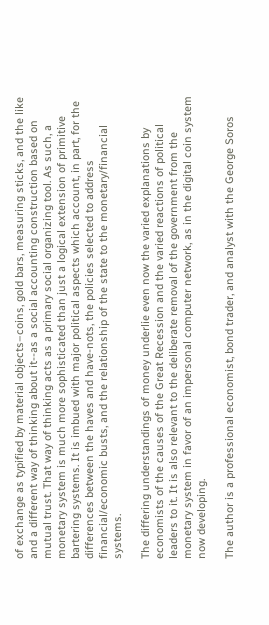of exchange as typified by material objects–coins, gold bars, measuring sticks, and the like and a different way of thinking about it--as a social accounting construction based on mutual trust. That way of thinking acts as a primary social organizing tool. As such, a monetary system is much more sophisticated than just a logical extension of primitive bartering systems. It is imbued with major political aspects which account, in part, for the differences between the haves and have-nots, the policies selected to address financial/economic busts, and the relationship of the state to the monetary/financial systems.

The differing understandings of money underlie even now the varied explanations by economists of the causes of the Great Recession and the varied reactions of political leaders to it. It is also relevant to the deliberate removal of the government from the monetary system in favor of an impersonal computer network, as in the digital coin system now developing.

The author is a professional economist, bond trader, and analyst with the George Soros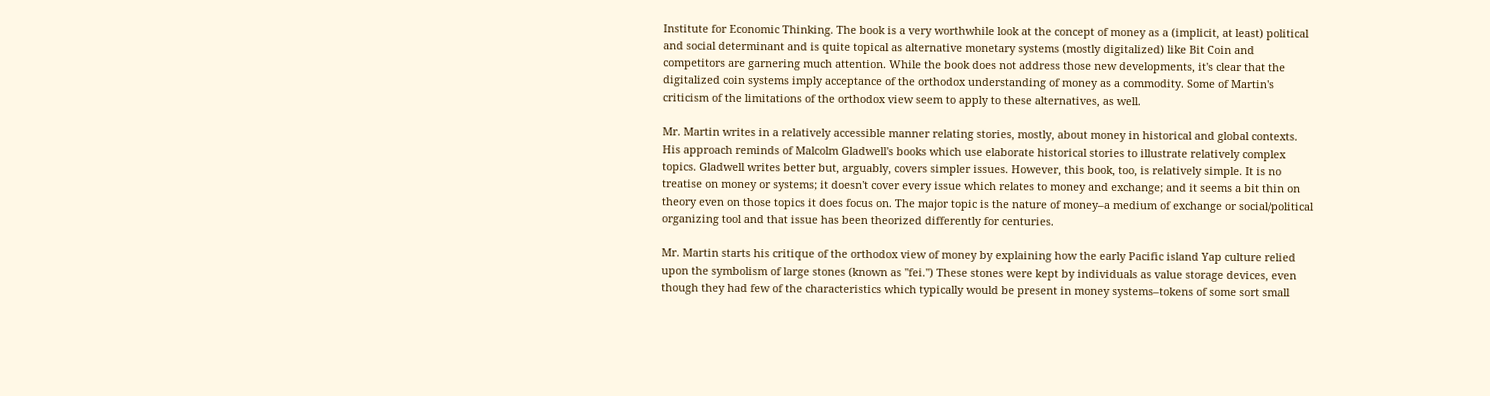Institute for Economic Thinking. The book is a very worthwhile look at the concept of money as a (implicit, at least) political and social determinant and is quite topical as alternative monetary systems (mostly digitalized) like Bit Coin and competitors are garnering much attention. While the book does not address those new developments, it's clear that the digitalized coin systems imply acceptance of the orthodox understanding of money as a commodity. Some of Martin's criticism of the limitations of the orthodox view seem to apply to these alternatives, as well.

Mr. Martin writes in a relatively accessible manner relating stories, mostly, about money in historical and global contexts. His approach reminds of Malcolm Gladwell's books which use elaborate historical stories to illustrate relatively complex topics. Gladwell writes better but, arguably, covers simpler issues. However, this book, too, is relatively simple. It is no treatise on money or systems; it doesn't cover every issue which relates to money and exchange; and it seems a bit thin on theory even on those topics it does focus on. The major topic is the nature of money–a medium of exchange or social/political organizing tool and that issue has been theorized differently for centuries.

Mr. Martin starts his critique of the orthodox view of money by explaining how the early Pacific island Yap culture relied upon the symbolism of large stones (known as "fei.") These stones were kept by individuals as value storage devices, even though they had few of the characteristics which typically would be present in money systems–tokens of some sort small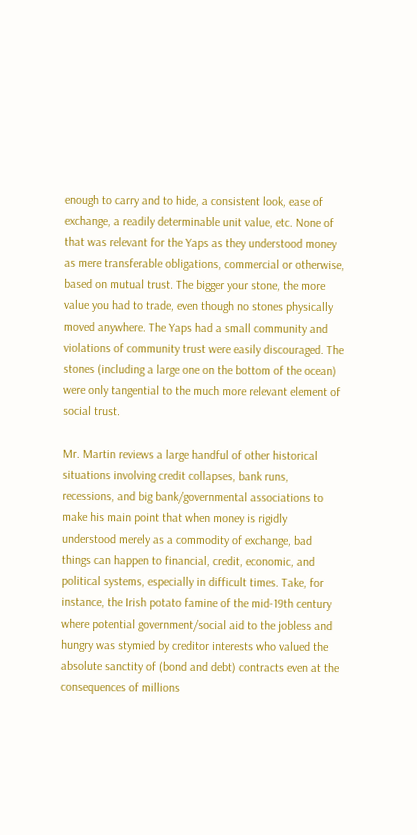enough to carry and to hide, a consistent look, ease of exchange, a readily determinable unit value, etc. None of that was relevant for the Yaps as they understood money as mere transferable obligations, commercial or otherwise, based on mutual trust. The bigger your stone, the more value you had to trade, even though no stones physically moved anywhere. The Yaps had a small community and violations of community trust were easily discouraged. The stones (including a large one on the bottom of the ocean) were only tangential to the much more relevant element of social trust.

Mr. Martin reviews a large handful of other historical situations involving credit collapses, bank runs, recessions, and big bank/governmental associations to make his main point that when money is rigidly understood merely as a commodity of exchange, bad things can happen to financial, credit, economic, and political systems, especially in difficult times. Take, for instance, the Irish potato famine of the mid-19th century where potential government/social aid to the jobless and hungry was stymied by creditor interests who valued the absolute sanctity of (bond and debt) contracts even at the consequences of millions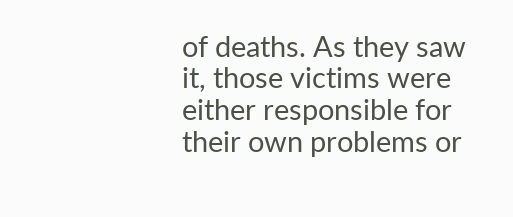of deaths. As they saw it, those victims were either responsible for their own problems or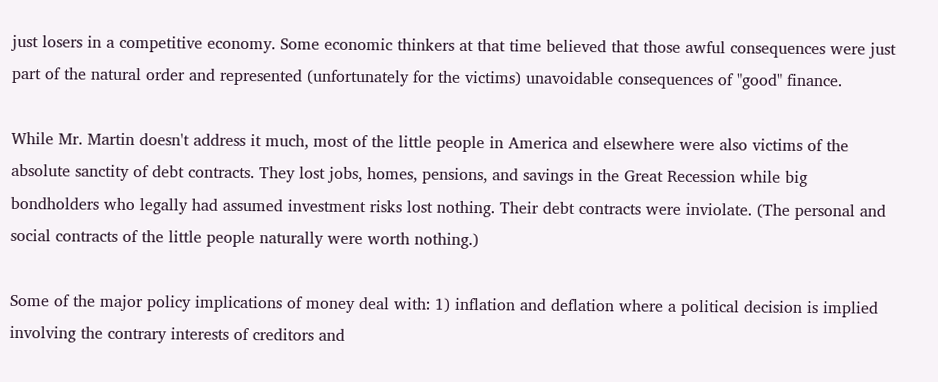just losers in a competitive economy. Some economic thinkers at that time believed that those awful consequences were just part of the natural order and represented (unfortunately for the victims) unavoidable consequences of "good" finance.

While Mr. Martin doesn't address it much, most of the little people in America and elsewhere were also victims of the absolute sanctity of debt contracts. They lost jobs, homes, pensions, and savings in the Great Recession while big bondholders who legally had assumed investment risks lost nothing. Their debt contracts were inviolate. (The personal and social contracts of the little people naturally were worth nothing.)

Some of the major policy implications of money deal with: 1) inflation and deflation where a political decision is implied involving the contrary interests of creditors and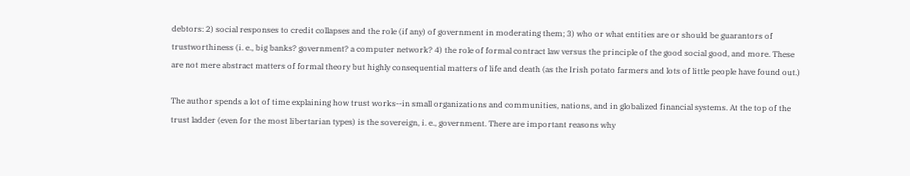debtors: 2) social responses to credit collapses and the role (if any) of government in moderating them; 3) who or what entities are or should be guarantors of trustworthiness (i. e., big banks? government? a computer network? 4) the role of formal contract law versus the principle of the good social good, and more. These are not mere abstract matters of formal theory but highly consequential matters of life and death (as the Irish potato farmers and lots of little people have found out.)

The author spends a lot of time explaining how trust works--in small organizations and communities, nations, and in globalized financial systems. At the top of the trust ladder (even for the most libertarian types) is the sovereign, i. e., government. There are important reasons why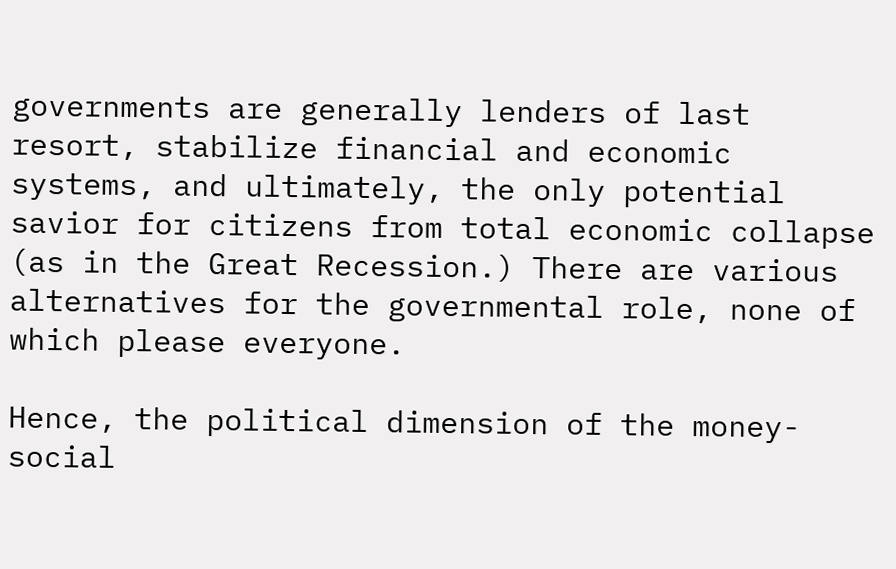governments are generally lenders of last resort, stabilize financial and economic systems, and ultimately, the only potential savior for citizens from total economic collapse (as in the Great Recession.) There are various alternatives for the governmental role, none of which please everyone.

Hence, the political dimension of the money-social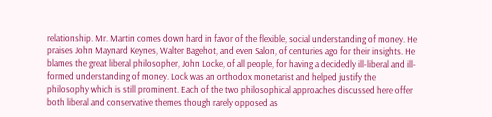relationship. Mr. Martin comes down hard in favor of the flexible, social understanding of money. He praises John Maynard Keynes, Walter Bagehot, and even Salon, of centuries ago for their insights. He blames the great liberal philosopher, John Locke, of all people, for having a decidedly ill-liberal and ill-formed understanding of money. Lock was an orthodox monetarist and helped justify the philosophy which is still prominent. Each of the two philosophical approaches discussed here offer both liberal and conservative themes though rarely opposed as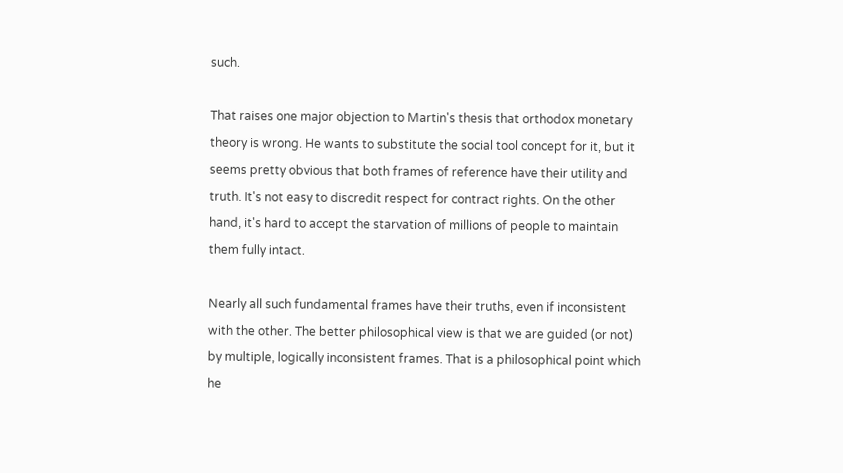such.

That raises one major objection to Martin's thesis that orthodox monetary theory is wrong. He wants to substitute the social tool concept for it, but it seems pretty obvious that both frames of reference have their utility and truth. It's not easy to discredit respect for contract rights. On the other hand, it's hard to accept the starvation of millions of people to maintain them fully intact.

Nearly all such fundamental frames have their truths, even if inconsistent with the other. The better philosophical view is that we are guided (or not) by multiple, logically inconsistent frames. That is a philosophical point which he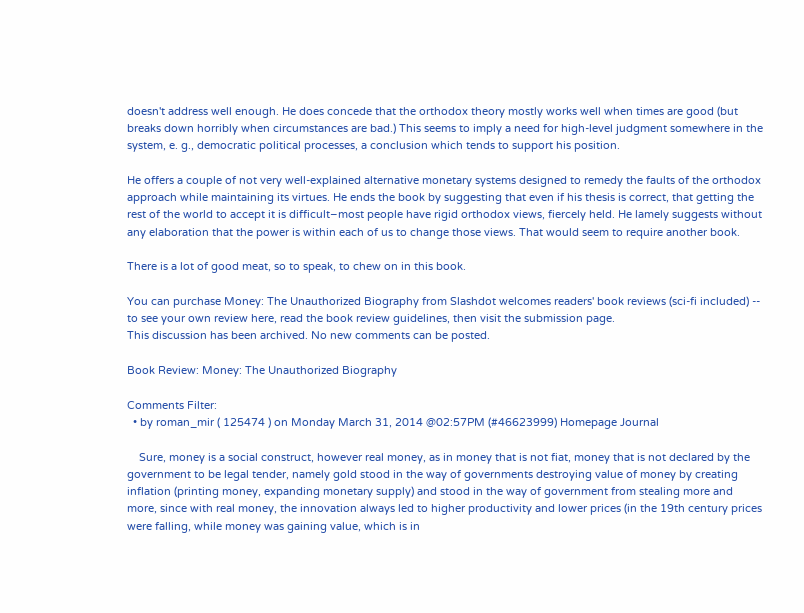doesn't address well enough. He does concede that the orthodox theory mostly works well when times are good (but breaks down horribly when circumstances are bad.) This seems to imply a need for high-level judgment somewhere in the system, e. g., democratic political processes, a conclusion which tends to support his position.

He offers a couple of not very well-explained alternative monetary systems designed to remedy the faults of the orthodox approach while maintaining its virtues. He ends the book by suggesting that even if his thesis is correct, that getting the rest of the world to accept it is difficult–most people have rigid orthodox views, fiercely held. He lamely suggests without any elaboration that the power is within each of us to change those views. That would seem to require another book.

There is a lot of good meat, so to speak, to chew on in this book.

You can purchase Money: The Unauthorized Biography from Slashdot welcomes readers' book reviews (sci-fi included) -- to see your own review here, read the book review guidelines, then visit the submission page.
This discussion has been archived. No new comments can be posted.

Book Review: Money: The Unauthorized Biography

Comments Filter:
  • by roman_mir ( 125474 ) on Monday March 31, 2014 @02:57PM (#46623999) Homepage Journal

    Sure, money is a social construct, however real money, as in money that is not fiat, money that is not declared by the government to be legal tender, namely gold stood in the way of governments destroying value of money by creating inflation (printing money, expanding monetary supply) and stood in the way of government from stealing more and more, since with real money, the innovation always led to higher productivity and lower prices (in the 19th century prices were falling, while money was gaining value, which is in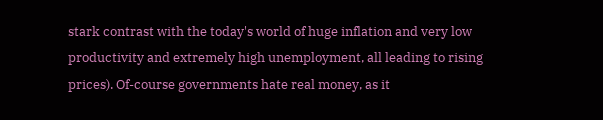stark contrast with the today's world of huge inflation and very low productivity and extremely high unemployment, all leading to rising prices). Of-course governments hate real money, as it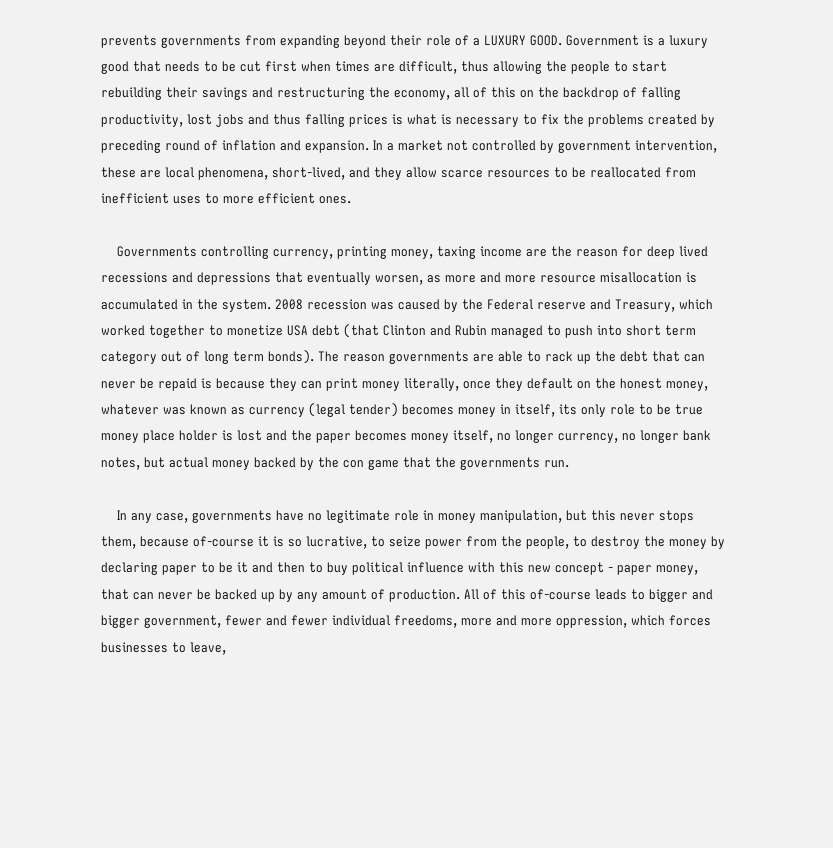prevents governments from expanding beyond their role of a LUXURY GOOD. Government is a luxury good that needs to be cut first when times are difficult, thus allowing the people to start rebuilding their savings and restructuring the economy, all of this on the backdrop of falling productivity, lost jobs and thus falling prices is what is necessary to fix the problems created by preceding round of inflation and expansion. In a market not controlled by government intervention, these are local phenomena, short-lived, and they allow scarce resources to be reallocated from inefficient uses to more efficient ones.

    Governments controlling currency, printing money, taxing income are the reason for deep lived recessions and depressions that eventually worsen, as more and more resource misallocation is accumulated in the system. 2008 recession was caused by the Federal reserve and Treasury, which worked together to monetize USA debt (that Clinton and Rubin managed to push into short term category out of long term bonds). The reason governments are able to rack up the debt that can never be repaid is because they can print money literally, once they default on the honest money, whatever was known as currency (legal tender) becomes money in itself, its only role to be true money place holder is lost and the paper becomes money itself, no longer currency, no longer bank notes, but actual money backed by the con game that the governments run.

    In any case, governments have no legitimate role in money manipulation, but this never stops them, because of-course it is so lucrative, to seize power from the people, to destroy the money by declaring paper to be it and then to buy political influence with this new concept - paper money, that can never be backed up by any amount of production. All of this of-course leads to bigger and bigger government, fewer and fewer individual freedoms, more and more oppression, which forces businesses to leave,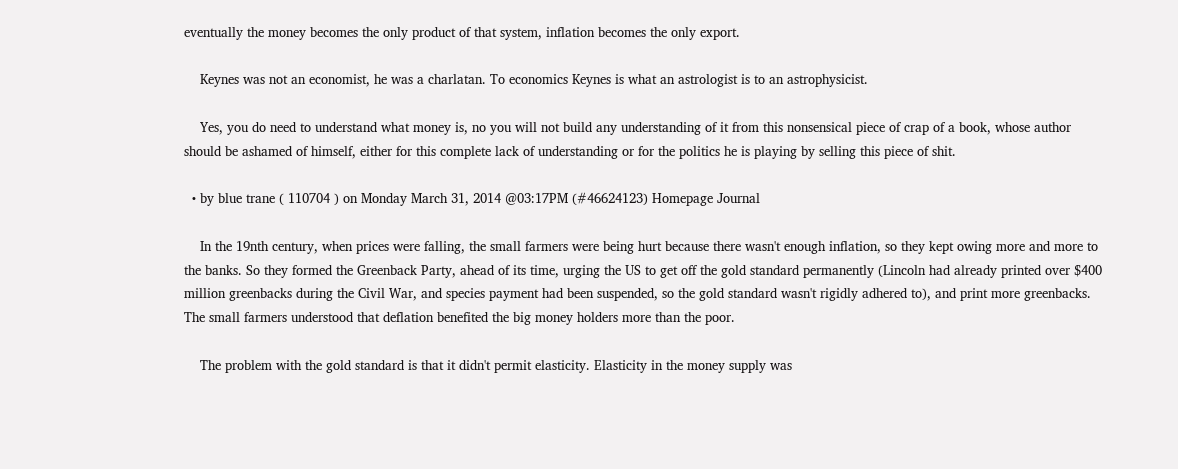eventually the money becomes the only product of that system, inflation becomes the only export.

    Keynes was not an economist, he was a charlatan. To economics Keynes is what an astrologist is to an astrophysicist.

    Yes, you do need to understand what money is, no you will not build any understanding of it from this nonsensical piece of crap of a book, whose author should be ashamed of himself, either for this complete lack of understanding or for the politics he is playing by selling this piece of shit.

  • by blue trane ( 110704 ) on Monday March 31, 2014 @03:17PM (#46624123) Homepage Journal

    In the 19nth century, when prices were falling, the small farmers were being hurt because there wasn't enough inflation, so they kept owing more and more to the banks. So they formed the Greenback Party, ahead of its time, urging the US to get off the gold standard permanently (Lincoln had already printed over $400 million greenbacks during the Civil War, and species payment had been suspended, so the gold standard wasn't rigidly adhered to), and print more greenbacks. The small farmers understood that deflation benefited the big money holders more than the poor.

    The problem with the gold standard is that it didn't permit elasticity. Elasticity in the money supply was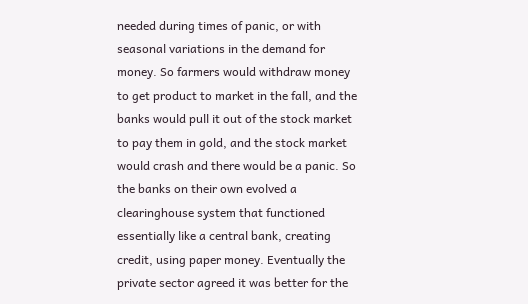needed during times of panic, or with seasonal variations in the demand for money. So farmers would withdraw money to get product to market in the fall, and the banks would pull it out of the stock market to pay them in gold, and the stock market would crash and there would be a panic. So the banks on their own evolved a clearinghouse system that functioned essentially like a central bank, creating credit, using paper money. Eventually the private sector agreed it was better for the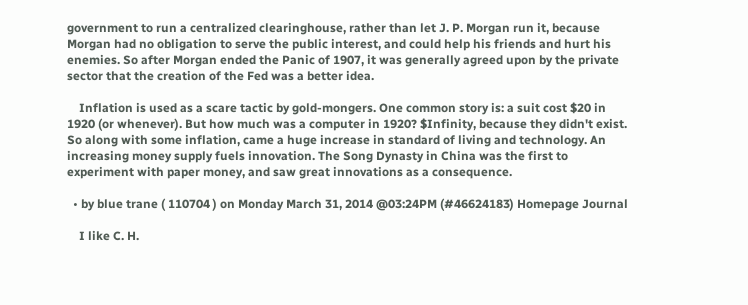government to run a centralized clearinghouse, rather than let J. P. Morgan run it, because Morgan had no obligation to serve the public interest, and could help his friends and hurt his enemies. So after Morgan ended the Panic of 1907, it was generally agreed upon by the private sector that the creation of the Fed was a better idea.

    Inflation is used as a scare tactic by gold-mongers. One common story is: a suit cost $20 in 1920 (or whenever). But how much was a computer in 1920? $Infinity, because they didn't exist. So along with some inflation, came a huge increase in standard of living and technology. An increasing money supply fuels innovation. The Song Dynasty in China was the first to experiment with paper money, and saw great innovations as a consequence.

  • by blue trane ( 110704 ) on Monday March 31, 2014 @03:24PM (#46624183) Homepage Journal

    I like C. H.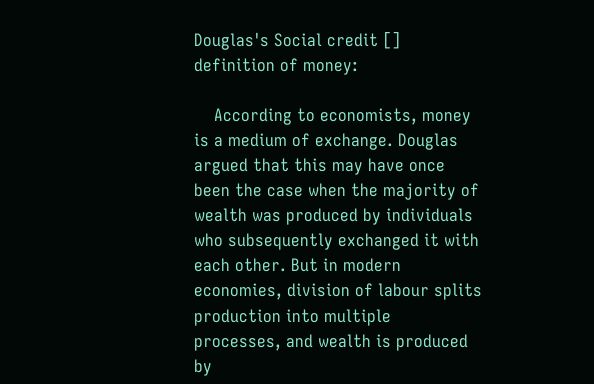Douglas's Social credit [] definition of money:

    According to economists, money is a medium of exchange. Douglas argued that this may have once been the case when the majority of wealth was produced by individuals who subsequently exchanged it with each other. But in modern economies, division of labour splits production into multiple processes, and wealth is produced by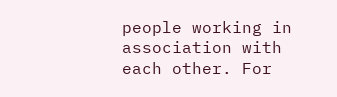people working in association with each other. For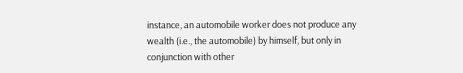instance, an automobile worker does not produce any wealth (i.e., the automobile) by himself, but only in conjunction with other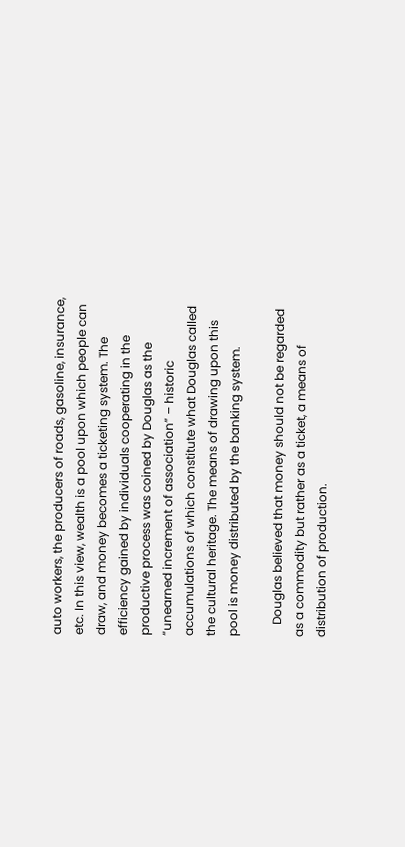auto workers, the producers of roads, gasoline, insurance, etc. In this view, wealth is a pool upon which people can draw, and money becomes a ticketing system. The efficiency gained by individuals cooperating in the productive process was coined by Douglas as the “unearned increment of association” – historic accumulations of which constitute what Douglas called the cultural heritage. The means of drawing upon this pool is money distributed by the banking system.

    Douglas believed that money should not be regarded as a commodity but rather as a ticket, a means of distribution of production.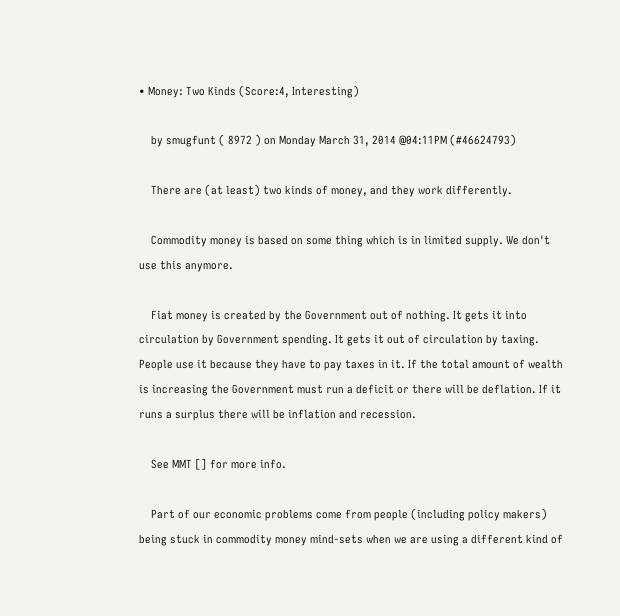• Money: Two Kinds (Score:4, Interesting)

    by smugfunt ( 8972 ) on Monday March 31, 2014 @04:11PM (#46624793)

    There are (at least) two kinds of money, and they work differently.

    Commodity money is based on some thing which is in limited supply. We don't use this anymore.

    Fiat money is created by the Government out of nothing. It gets it into circulation by Government spending. It gets it out of circulation by taxing. People use it because they have to pay taxes in it. If the total amount of wealth is increasing the Government must run a deficit or there will be deflation. If it runs a surplus there will be inflation and recession.

    See MMT [] for more info.

    Part of our economic problems come from people (including policy makers) being stuck in commodity money mind-sets when we are using a different kind of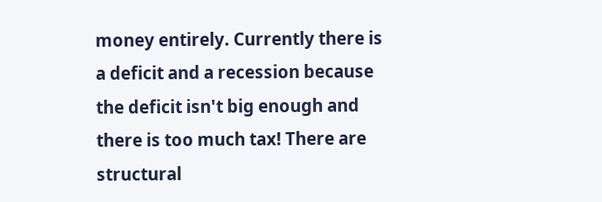money entirely. Currently there is a deficit and a recession because the deficit isn't big enough and there is too much tax! There are structural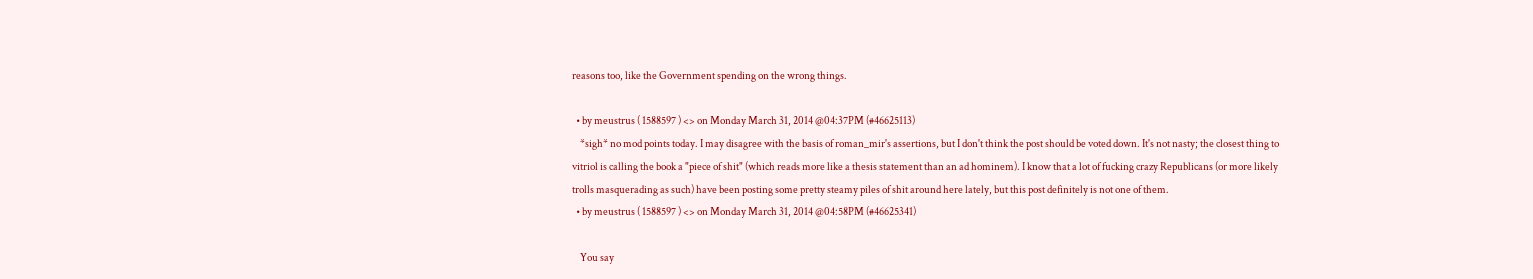reasons too, like the Government spending on the wrong things.

  • by meustrus ( 1588597 ) <> on Monday March 31, 2014 @04:37PM (#46625113)
    *sigh* no mod points today. I may disagree with the basis of roman_mir's assertions, but I don't think the post should be voted down. It's not nasty; the closest thing to vitriol is calling the book a "piece of shit" (which reads more like a thesis statement than an ad hominem). I know that a lot of fucking crazy Republicans (or more likely trolls masquerading as such) have been posting some pretty steamy piles of shit around here lately, but this post definitely is not one of them.
  • by meustrus ( 1588597 ) <> on Monday March 31, 2014 @04:58PM (#46625341)

    You say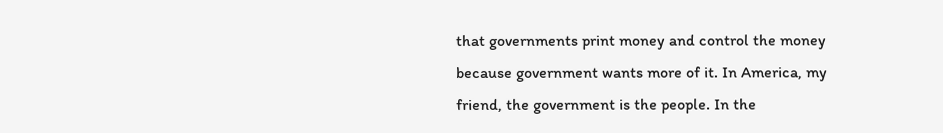that governments print money and control the money because government wants more of it. In America, my friend, the government is the people. In the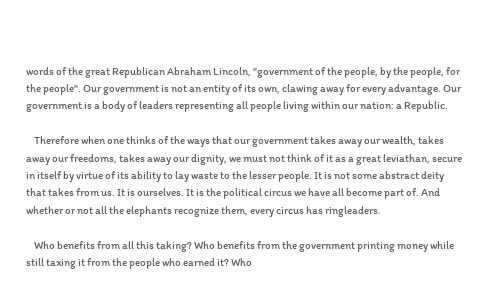words of the great Republican Abraham Lincoln, "government of the people, by the people, for the people". Our government is not an entity of its own, clawing away for every advantage. Our government is a body of leaders representing all people living within our nation: a Republic.

    Therefore when one thinks of the ways that our government takes away our wealth, takes away our freedoms, takes away our dignity, we must not think of it as a great leviathan, secure in itself by virtue of its ability to lay waste to the lesser people. It is not some abstract deity that takes from us. It is ourselves. It is the political circus we have all become part of. And whether or not all the elephants recognize them, every circus has ringleaders.

    Who benefits from all this taking? Who benefits from the government printing money while still taxing it from the people who earned it? Who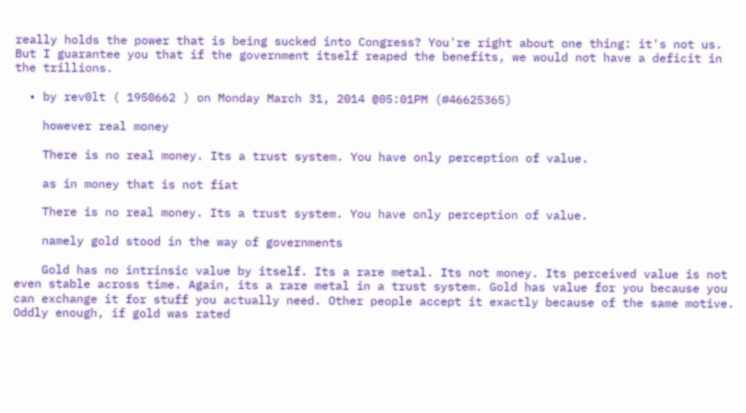really holds the power that is being sucked into Congress? You're right about one thing: it's not us. But I guarantee you that if the government itself reaped the benefits, we would not have a deficit in the trillions.

  • by rev0lt ( 1950662 ) on Monday March 31, 2014 @05:01PM (#46625365)

    however real money

    There is no real money. Its a trust system. You have only perception of value.

    as in money that is not fiat

    There is no real money. Its a trust system. You have only perception of value.

    namely gold stood in the way of governments

    Gold has no intrinsic value by itself. Its a rare metal. Its not money. Its perceived value is not even stable across time. Again, its a rare metal in a trust system. Gold has value for you because you can exchange it for stuff you actually need. Other people accept it exactly because of the same motive. Oddly enough, if gold was rated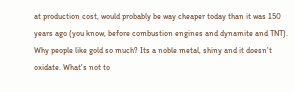at production cost, would probably be way cheaper today than it was 150 years ago (you know, before combustion engines and dynamite and TNT). Why people like gold so much? Its a noble metal, shiny and it doesn't oxidate. What's not to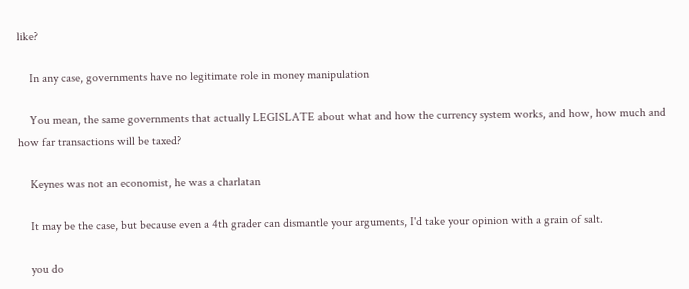like?

    In any case, governments have no legitimate role in money manipulation

    You mean, the same governments that actually LEGISLATE about what and how the currency system works, and how, how much and how far transactions will be taxed?

    Keynes was not an economist, he was a charlatan

    It may be the case, but because even a 4th grader can dismantle your arguments, I'd take your opinion with a grain of salt.

    you do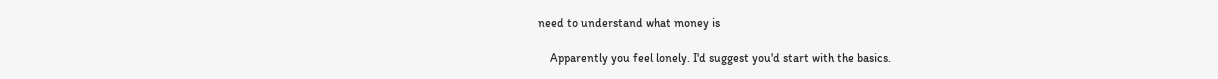need to understand what money is

    Apparently you feel lonely. I'd suggest you'd start with the basics.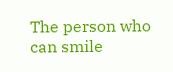The person who can smile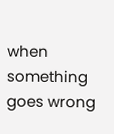when something goes wrong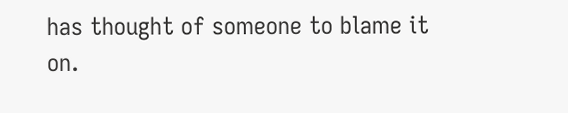has thought of someone to blame it on.